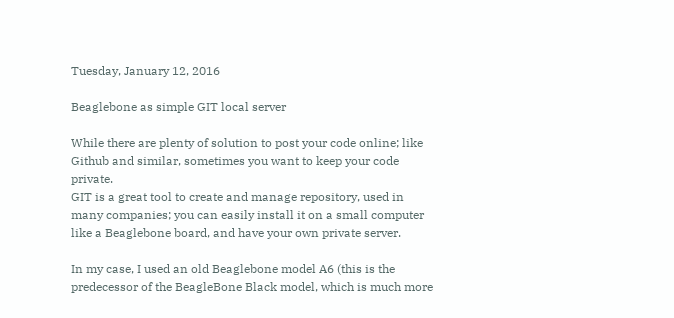Tuesday, January 12, 2016

Beaglebone as simple GIT local server

While there are plenty of solution to post your code online; like Github and similar, sometimes you want to keep your code private.
GIT is a great tool to create and manage repository, used in many companies; you can easily install it on a small computer like a Beaglebone board, and have your own private server.

In my case, I used an old Beaglebone model A6 (this is the predecessor of the BeagleBone Black model, which is much more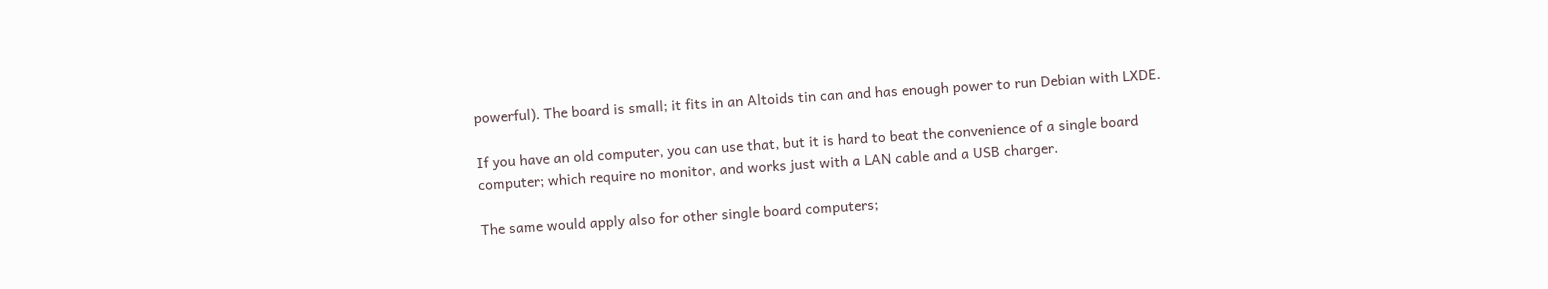powerful). The board is small; it fits in an Altoids tin can and has enough power to run Debian with LXDE.

If you have an old computer, you can use that, but it is hard to beat the convenience of a single board computer; which require no monitor, and works just with a LAN cable and a USB charger.

The same would apply also for other single board computers;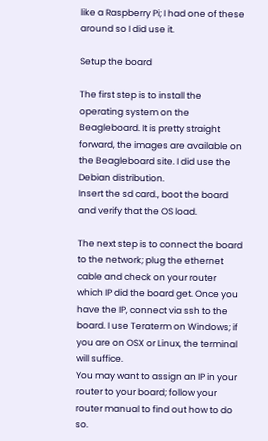like a Raspberry Pi; I had one of these around so I did use it.

Setup the board

The first step is to install the operating system on the Beagleboard. It is pretty straight forward, the images are available on the Beagleboard site. I did use the Debian distribution.
Insert the sd card., boot the board and verify that the OS load.

The next step is to connect the board to the network; plug the ethernet cable and check on your router which IP did the board get. Once you have the IP, connect via ssh to the board. I use Teraterm on Windows; if you are on OSX or Linux, the terminal will suffice.
You may want to assign an IP in your router to your board; follow your router manual to find out how to do so.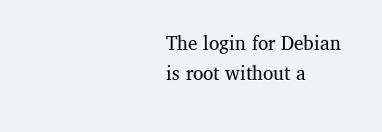The login for Debian is root without a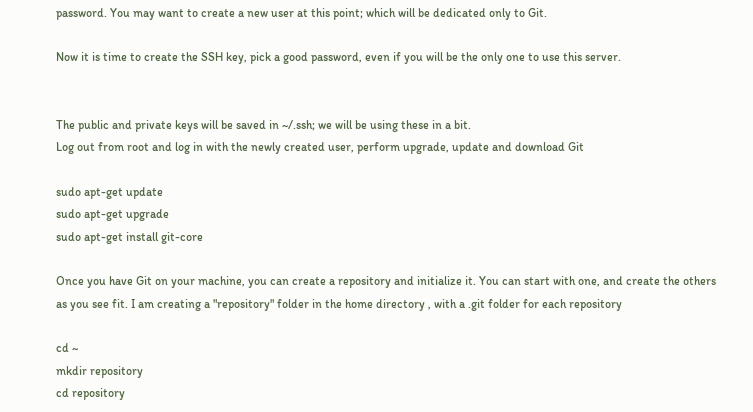password. You may want to create a new user at this point; which will be dedicated only to Git.

Now it is time to create the SSH key, pick a good password, even if you will be the only one to use this server.


The public and private keys will be saved in ~/.ssh; we will be using these in a bit.
Log out from root and log in with the newly created user, perform upgrade, update and download Git

sudo apt-get update
sudo apt-get upgrade
sudo apt-get install git-core

Once you have Git on your machine, you can create a repository and initialize it. You can start with one, and create the others as you see fit. I am creating a "repository" folder in the home directory , with a .git folder for each repository

cd ~
mkdir repository
cd repository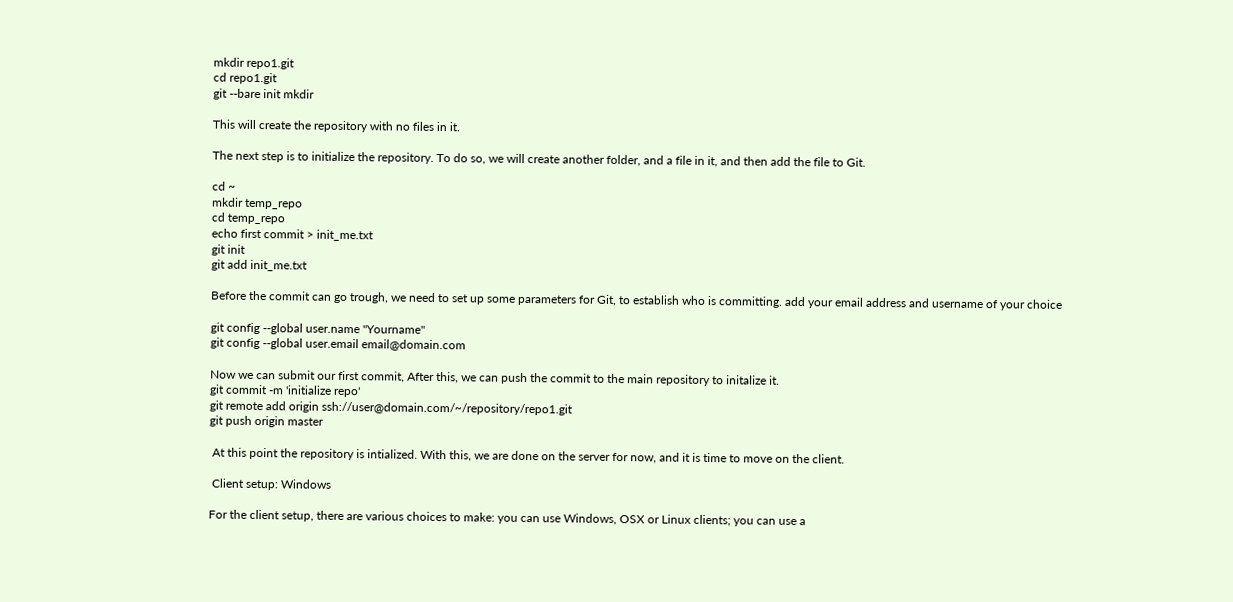mkdir repo1.git
cd repo1.git
git --bare init mkdir

This will create the repository with no files in it.

The next step is to initialize the repository. To do so, we will create another folder, and a file in it, and then add the file to Git.

cd ~
mkdir temp_repo
cd temp_repo
echo first commit > init_me.txt
git init
git add init_me.txt

Before the commit can go trough, we need to set up some parameters for Git, to establish who is committing. add your email address and username of your choice

git config --global user.name "Yourname"
git config --global user.email email@domain.com

Now we can submit our first commit, After this, we can push the commit to the main repository to initalize it.
git commit -m 'initialize repo'
git remote add origin ssh://user@domain.com/~/repository/repo1.git
git push origin master

 At this point the repository is intialized. With this, we are done on the server for now, and it is time to move on the client.

 Client setup: Windows

For the client setup, there are various choices to make: you can use Windows, OSX or Linux clients; you can use a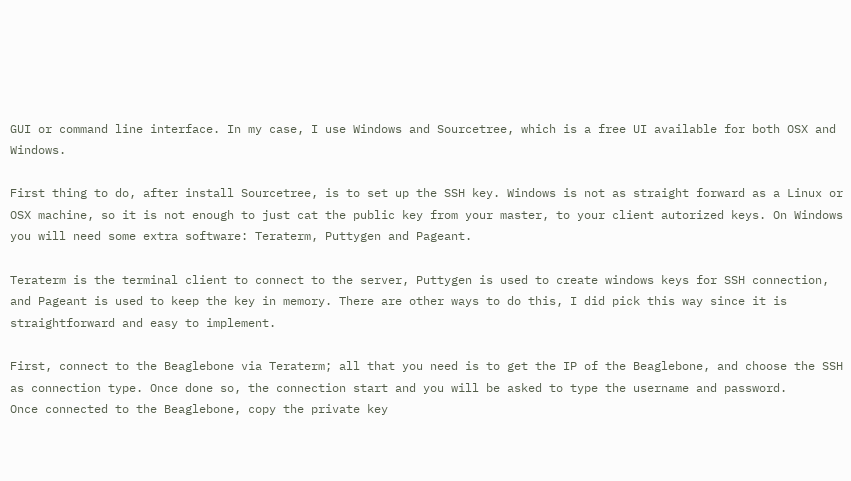GUI or command line interface. In my case, I use Windows and Sourcetree, which is a free UI available for both OSX and Windows.

First thing to do, after install Sourcetree, is to set up the SSH key. Windows is not as straight forward as a Linux or OSX machine, so it is not enough to just cat the public key from your master, to your client autorized keys. On Windows you will need some extra software: Teraterm, Puttygen and Pageant.

Teraterm is the terminal client to connect to the server, Puttygen is used to create windows keys for SSH connection, and Pageant is used to keep the key in memory. There are other ways to do this, I did pick this way since it is straightforward and easy to implement.

First, connect to the Beaglebone via Teraterm; all that you need is to get the IP of the Beaglebone, and choose the SSH as connection type. Once done so, the connection start and you will be asked to type the username and password.
Once connected to the Beaglebone, copy the private key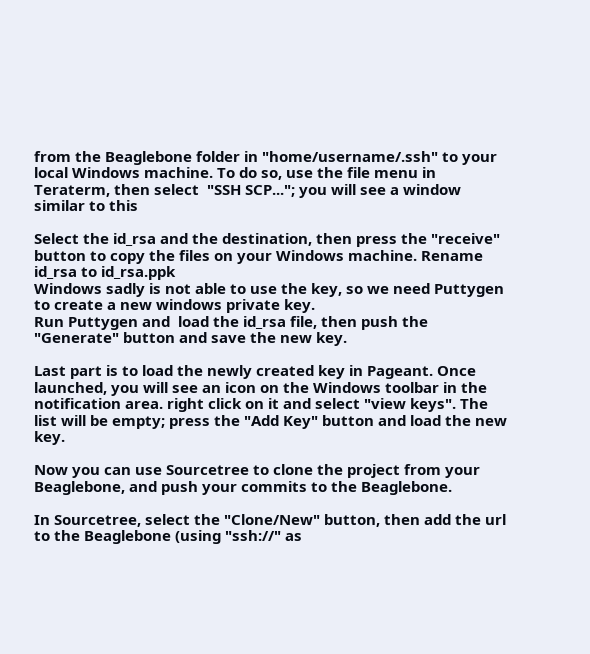from the Beaglebone folder in "home/username/.ssh" to your local Windows machine. To do so, use the file menu in Teraterm, then select  "SSH SCP..."; you will see a window similar to this

Select the id_rsa and the destination, then press the "receive" button to copy the files on your Windows machine. Rename id_rsa to id_rsa.ppk
Windows sadly is not able to use the key, so we need Puttygen to create a new windows private key.
Run Puttygen and  load the id_rsa file, then push the "Generate" button and save the new key.

Last part is to load the newly created key in Pageant. Once launched, you will see an icon on the Windows toolbar in the notification area. right click on it and select "view keys". The list will be empty; press the "Add Key" button and load the new key.

Now you can use Sourcetree to clone the project from your Beaglebone, and push your commits to the Beaglebone.

In Sourcetree, select the "Clone/New" button, then add the url to the Beaglebone (using "ssh://" as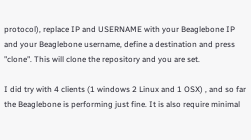protocol), replace IP and USERNAME with your Beaglebone IP and your Beaglebone username, define a destination and press "clone". This will clone the repository and you are set.

I did try with 4 clients (1 windows 2 Linux and 1 OSX) , and so far the Beaglebone is performing just fine. It is also require minimal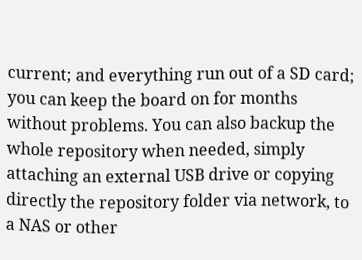current; and everything run out of a SD card; you can keep the board on for months without problems. You can also backup the whole repository when needed, simply attaching an external USB drive or copying directly the repository folder via network, to a NAS or other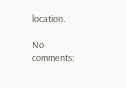location.

No comments: